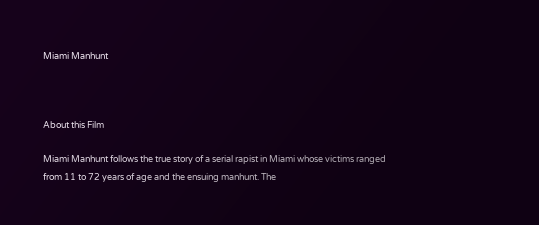Miami Manhunt



About this Film

Miami Manhunt follows the true story of a serial rapist in Miami whose victims ranged from 11 to 72 years of age and the ensuing manhunt. The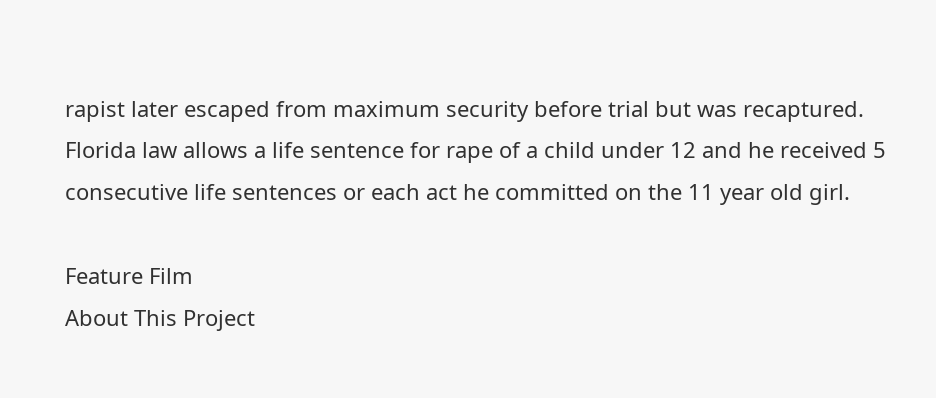rapist later escaped from maximum security before trial but was recaptured. Florida law allows a life sentence for rape of a child under 12 and he received 5 consecutive life sentences or each act he committed on the 11 year old girl.

Feature Film
About This Project